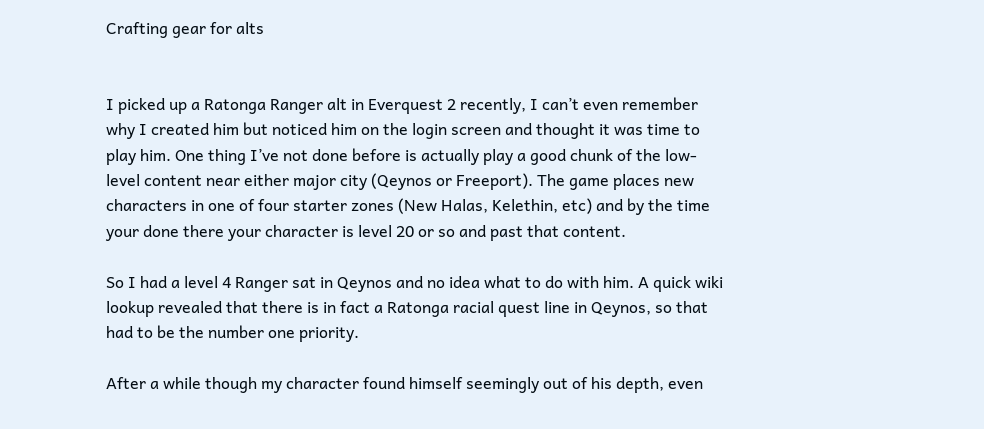Crafting gear for alts


I picked up a Ratonga Ranger alt in Everquest 2 recently, I can’t even remember why I created him but noticed him on the login screen and thought it was time to play him. One thing I’ve not done before is actually play a good chunk of the low-level content near either major city (Qeynos or Freeport). The game places new characters in one of four starter zones (New Halas, Kelethin, etc) and by the time your done there your character is level 20 or so and past that content.

So I had a level 4 Ranger sat in Qeynos and no idea what to do with him. A quick wiki lookup revealed that there is in fact a Ratonga racial quest line in Qeynos, so that had to be the number one priority.

After a while though my character found himself seemingly out of his depth, even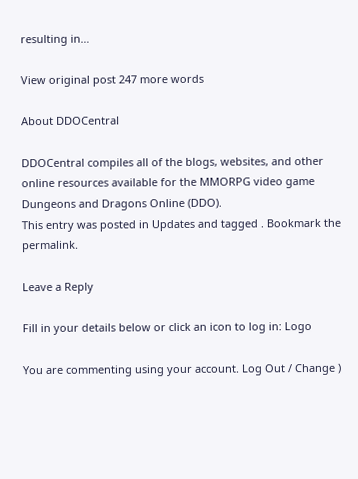resulting in…

View original post 247 more words

About DDOCentral

DDOCentral compiles all of the blogs, websites, and other online resources available for the MMORPG video game Dungeons and Dragons Online (DDO).
This entry was posted in Updates and tagged . Bookmark the permalink.

Leave a Reply

Fill in your details below or click an icon to log in: Logo

You are commenting using your account. Log Out / Change )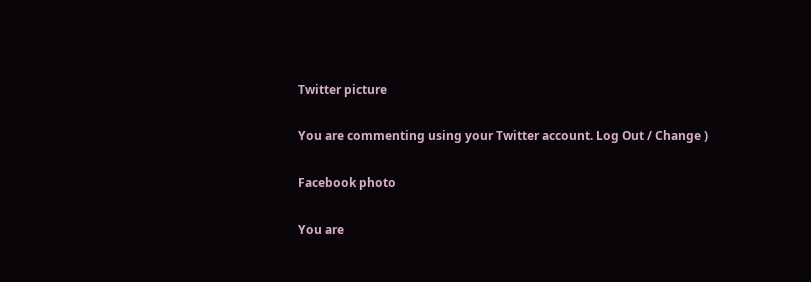Twitter picture

You are commenting using your Twitter account. Log Out / Change )

Facebook photo

You are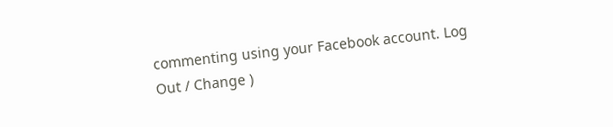commenting using your Facebook account. Log Out / Change )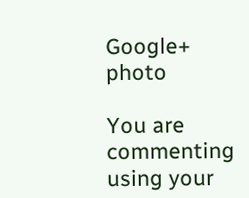Google+ photo

You are commenting using your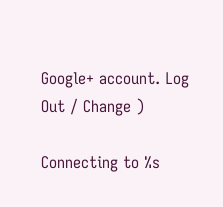Google+ account. Log Out / Change )

Connecting to %s